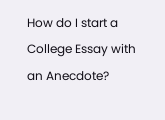How do I start a College Essay with an Anecdote?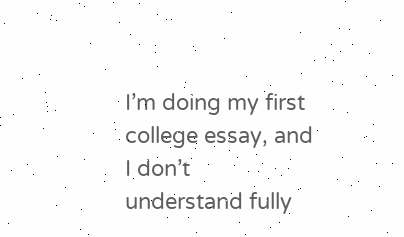I’m doing my first college essay, and I don’t understand fully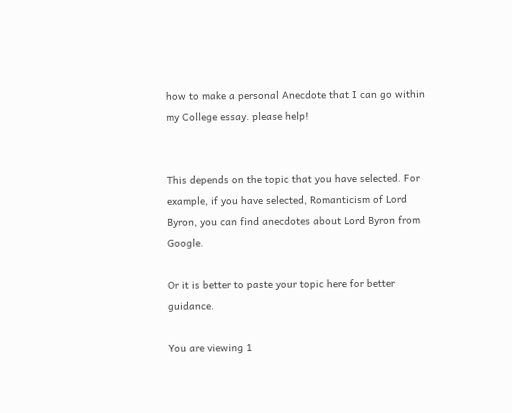how to make a personal Anecdote that I can go within my College essay. please help!


This depends on the topic that you have selected. For example, if you have selected, Romanticism of Lord Byron, you can find anecdotes about Lord Byron from Google.

Or it is better to paste your topic here for better guidance.

You are viewing 1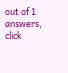out of 1 answers, click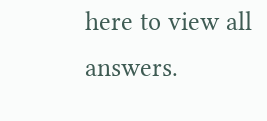here to view all answers.